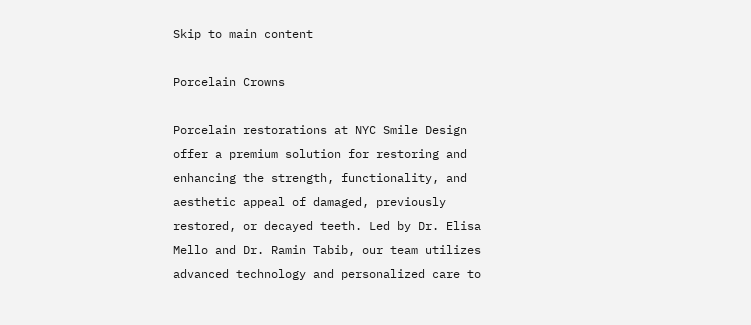Skip to main content

Porcelain Crowns

Porcelain restorations at NYC Smile Design offer a premium solution for restoring and enhancing the strength, functionality, and aesthetic appeal of damaged, previously restored, or decayed teeth. Led by Dr. Elisa Mello and Dr. Ramin Tabib, our team utilizes advanced technology and personalized care to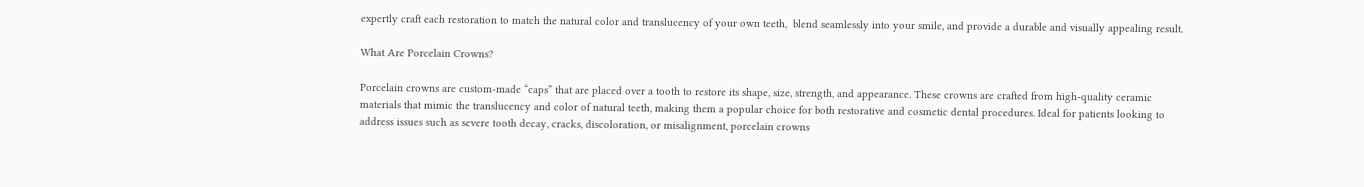expertly craft each restoration to match the natural color and translucency of your own teeth,  blend seamlessly into your smile, and provide a durable and visually appealing result.

What Are Porcelain Crowns?

Porcelain crowns are custom-made “caps” that are placed over a tooth to restore its shape, size, strength, and appearance. These crowns are crafted from high-quality ceramic materials that mimic the translucency and color of natural teeth, making them a popular choice for both restorative and cosmetic dental procedures. Ideal for patients looking to address issues such as severe tooth decay, cracks, discoloration, or misalignment, porcelain crowns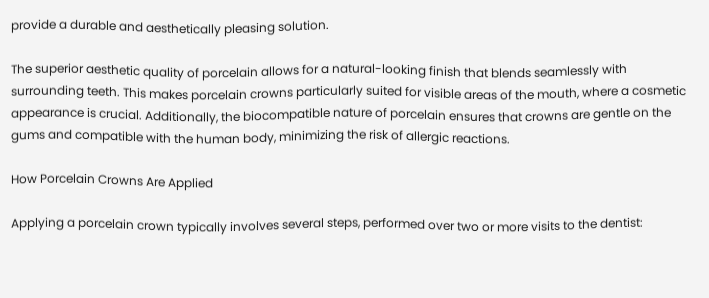provide a durable and aesthetically pleasing solution.

The superior aesthetic quality of porcelain allows for a natural-looking finish that blends seamlessly with surrounding teeth. This makes porcelain crowns particularly suited for visible areas of the mouth, where a cosmetic appearance is crucial. Additionally, the biocompatible nature of porcelain ensures that crowns are gentle on the gums and compatible with the human body, minimizing the risk of allergic reactions.

How Porcelain Crowns Are Applied

Applying a porcelain crown typically involves several steps, performed over two or more visits to the dentist: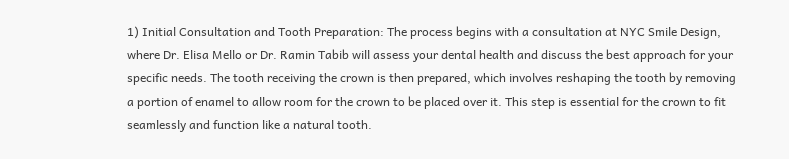1) Initial Consultation and Tooth Preparation: The process begins with a consultation at NYC Smile Design, where Dr. Elisa Mello or Dr. Ramin Tabib will assess your dental health and discuss the best approach for your specific needs. The tooth receiving the crown is then prepared, which involves reshaping the tooth by removing a portion of enamel to allow room for the crown to be placed over it. This step is essential for the crown to fit seamlessly and function like a natural tooth.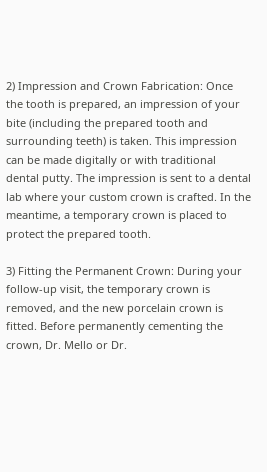2) Impression and Crown Fabrication: Once the tooth is prepared, an impression of your bite (including the prepared tooth and surrounding teeth) is taken. This impression can be made digitally or with traditional dental putty. The impression is sent to a dental lab where your custom crown is crafted. In the meantime, a temporary crown is placed to protect the prepared tooth.

3) Fitting the Permanent Crown: During your follow-up visit, the temporary crown is removed, and the new porcelain crown is fitted. Before permanently cementing the crown, Dr. Mello or Dr.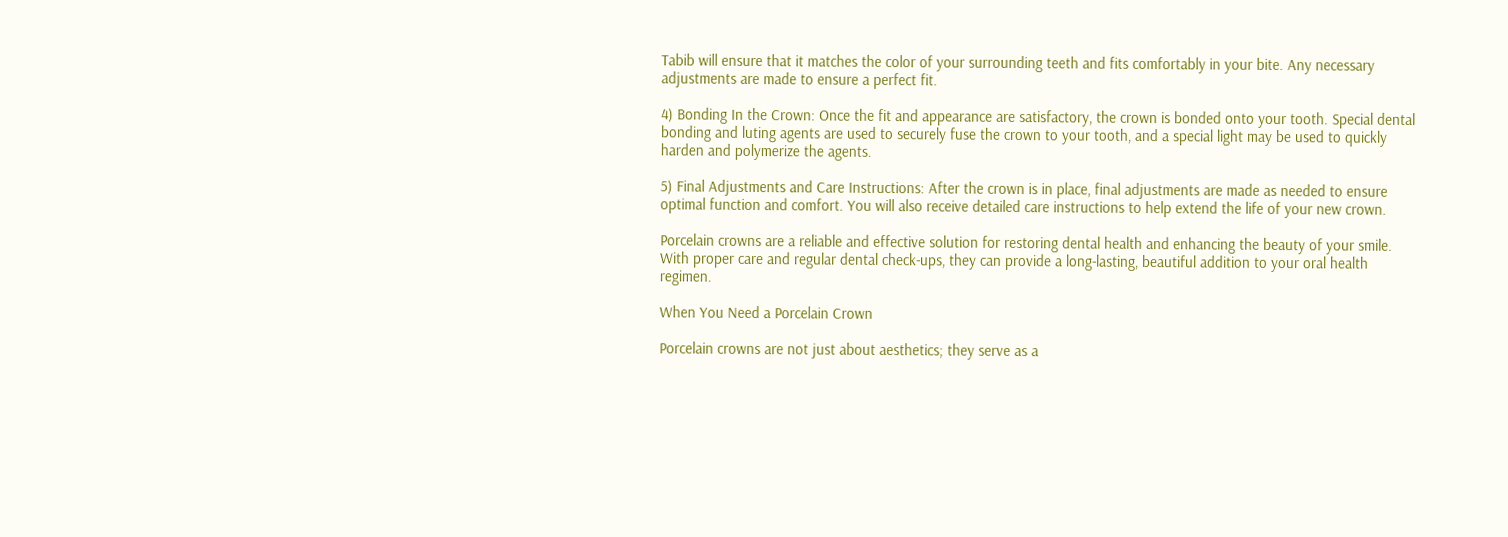Tabib will ensure that it matches the color of your surrounding teeth and fits comfortably in your bite. Any necessary adjustments are made to ensure a perfect fit.

4) Bonding In the Crown: Once the fit and appearance are satisfactory, the crown is bonded onto your tooth. Special dental bonding and luting agents are used to securely fuse the crown to your tooth, and a special light may be used to quickly harden and polymerize the agents.

5) Final Adjustments and Care Instructions: After the crown is in place, final adjustments are made as needed to ensure optimal function and comfort. You will also receive detailed care instructions to help extend the life of your new crown.

Porcelain crowns are a reliable and effective solution for restoring dental health and enhancing the beauty of your smile. With proper care and regular dental check-ups, they can provide a long-lasting, beautiful addition to your oral health regimen.

When You Need a Porcelain Crown

Porcelain crowns are not just about aesthetics; they serve as a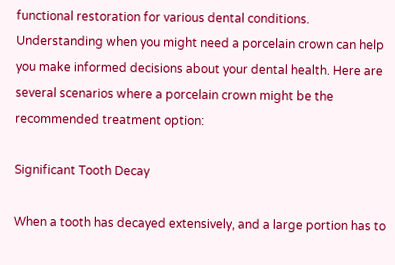functional restoration for various dental conditions. Understanding when you might need a porcelain crown can help you make informed decisions about your dental health. Here are several scenarios where a porcelain crown might be the recommended treatment option:

Significant Tooth Decay

When a tooth has decayed extensively, and a large portion has to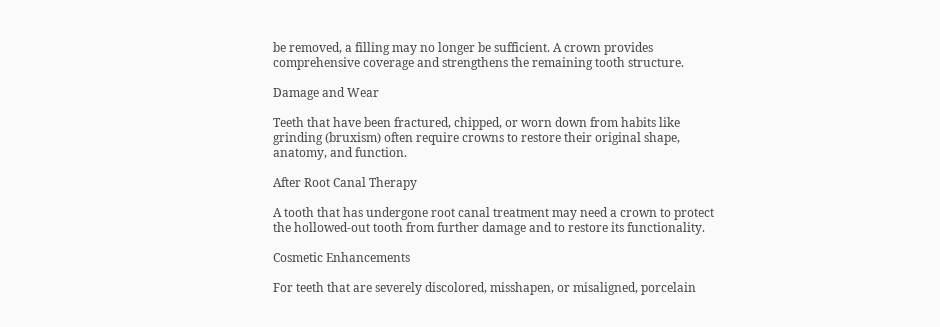be removed, a filling may no longer be sufficient. A crown provides comprehensive coverage and strengthens the remaining tooth structure.

Damage and Wear

Teeth that have been fractured, chipped, or worn down from habits like grinding (bruxism) often require crowns to restore their original shape, anatomy, and function.

After Root Canal Therapy

A tooth that has undergone root canal treatment may need a crown to protect the hollowed-out tooth from further damage and to restore its functionality.

Cosmetic Enhancements

For teeth that are severely discolored, misshapen, or misaligned, porcelain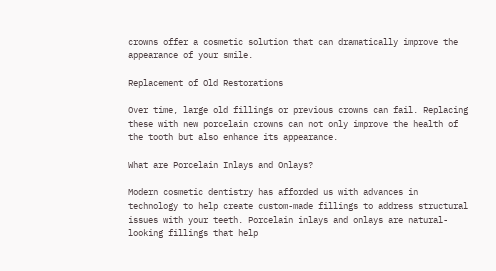crowns offer a cosmetic solution that can dramatically improve the appearance of your smile.

Replacement of Old Restorations

Over time, large old fillings or previous crowns can fail. Replacing these with new porcelain crowns can not only improve the health of the tooth but also enhance its appearance.

What are Porcelain Inlays and Onlays?

Modern cosmetic dentistry has afforded us with advances in technology to help create custom-made fillings to address structural issues with your teeth. Porcelain inlays and onlays are natural-looking fillings that help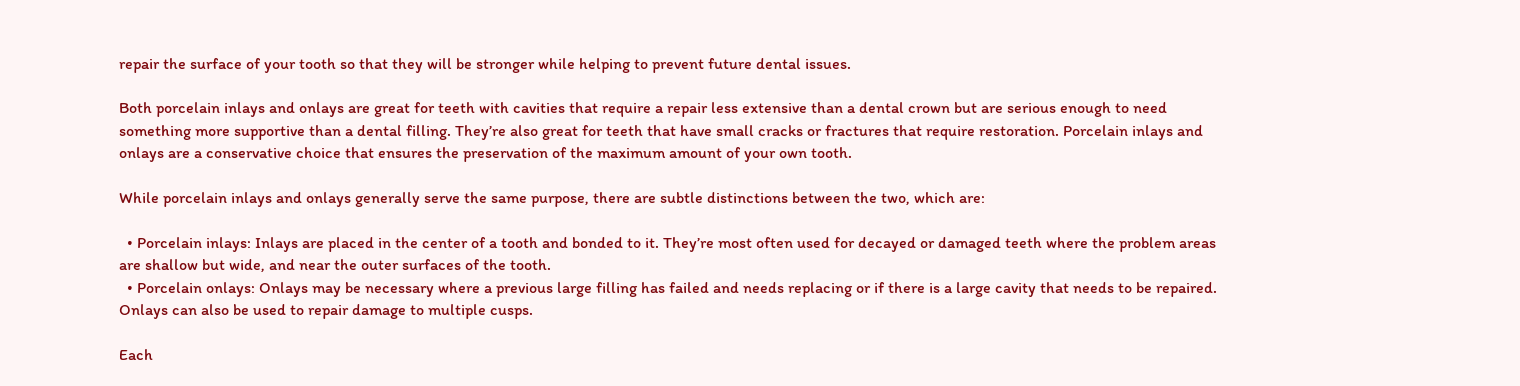repair the surface of your tooth so that they will be stronger while helping to prevent future dental issues.

Both porcelain inlays and onlays are great for teeth with cavities that require a repair less extensive than a dental crown but are serious enough to need something more supportive than a dental filling. They’re also great for teeth that have small cracks or fractures that require restoration. Porcelain inlays and onlays are a conservative choice that ensures the preservation of the maximum amount of your own tooth.

While porcelain inlays and onlays generally serve the same purpose, there are subtle distinctions between the two, which are:

  • Porcelain inlays: Inlays are placed in the center of a tooth and bonded to it. They’re most often used for decayed or damaged teeth where the problem areas are shallow but wide, and near the outer surfaces of the tooth.
  • Porcelain onlays: Onlays may be necessary where a previous large filling has failed and needs replacing or if there is a large cavity that needs to be repaired. Onlays can also be used to repair damage to multiple cusps.

Each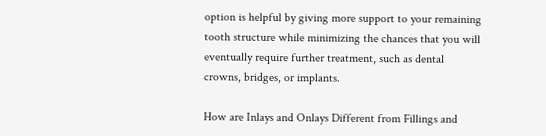option is helpful by giving more support to your remaining tooth structure while minimizing the chances that you will eventually require further treatment, such as dental crowns, bridges, or implants.

How are Inlays and Onlays Different from Fillings and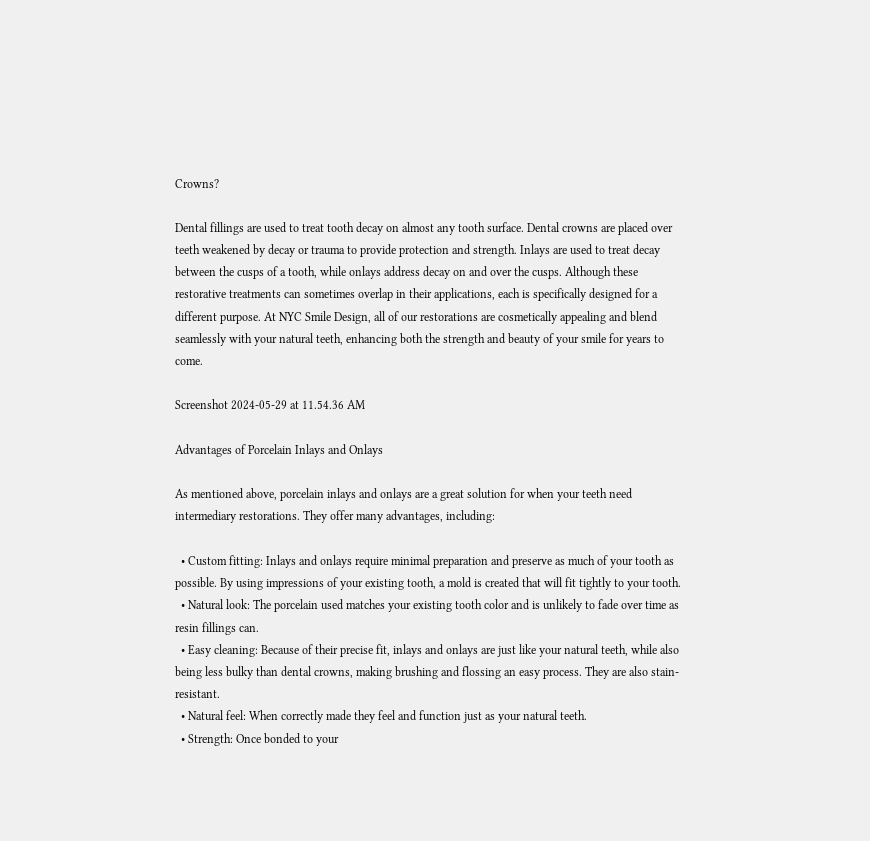Crowns?

Dental fillings are used to treat tooth decay on almost any tooth surface. Dental crowns are placed over teeth weakened by decay or trauma to provide protection and strength. Inlays are used to treat decay between the cusps of a tooth, while onlays address decay on and over the cusps. Although these restorative treatments can sometimes overlap in their applications, each is specifically designed for a different purpose. At NYC Smile Design, all of our restorations are cosmetically appealing and blend seamlessly with your natural teeth, enhancing both the strength and beauty of your smile for years to come.

Screenshot 2024-05-29 at 11.54.36 AM

Advantages of Porcelain Inlays and Onlays

As mentioned above, porcelain inlays and onlays are a great solution for when your teeth need intermediary restorations. They offer many advantages, including:

  • Custom fitting: Inlays and onlays require minimal preparation and preserve as much of your tooth as possible. By using impressions of your existing tooth, a mold is created that will fit tightly to your tooth.
  • Natural look: The porcelain used matches your existing tooth color and is unlikely to fade over time as resin fillings can.
  • Easy cleaning: Because of their precise fit, inlays and onlays are just like your natural teeth, while also being less bulky than dental crowns, making brushing and flossing an easy process. They are also stain-resistant.
  • Natural feel: When correctly made they feel and function just as your natural teeth.
  • Strength: Once bonded to your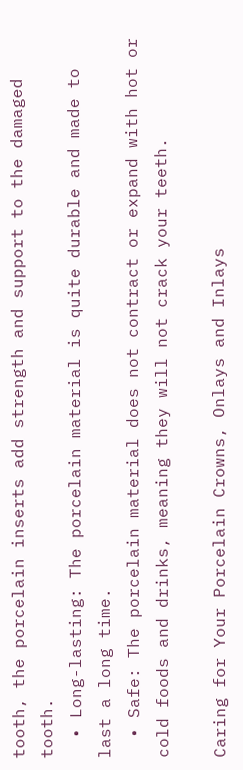tooth, the porcelain inserts add strength and support to the damaged tooth.
  • Long-lasting: The porcelain material is quite durable and made to last a long time.
  • Safe: The porcelain material does not contract or expand with hot or cold foods and drinks, meaning they will not crack your teeth.

Caring for Your Porcelain Crowns, Onlays and Inlays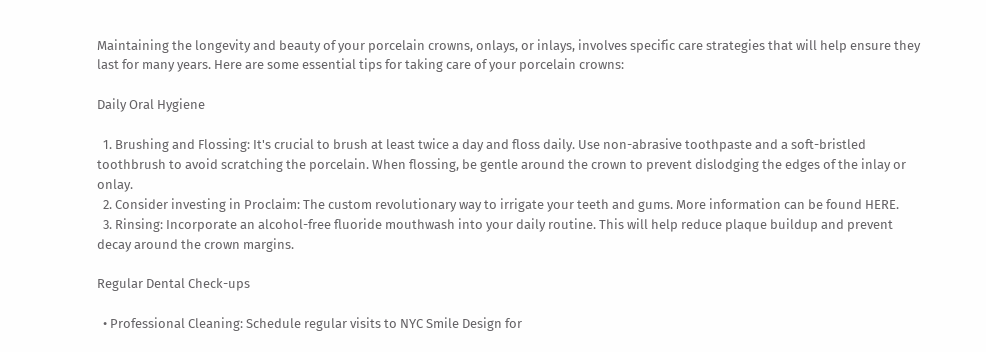Maintaining the longevity and beauty of your porcelain crowns, onlays, or inlays, involves specific care strategies that will help ensure they last for many years. Here are some essential tips for taking care of your porcelain crowns:

Daily Oral Hygiene

  1. Brushing and Flossing: It's crucial to brush at least twice a day and floss daily. Use non-abrasive toothpaste and a soft-bristled toothbrush to avoid scratching the porcelain. When flossing, be gentle around the crown to prevent dislodging the edges of the inlay or onlay.
  2. Consider investing in Proclaim: The custom revolutionary way to irrigate your teeth and gums. More information can be found HERE.
  3. Rinsing: Incorporate an alcohol-free fluoride mouthwash into your daily routine. This will help reduce plaque buildup and prevent decay around the crown margins.

Regular Dental Check-ups

  • Professional Cleaning: Schedule regular visits to NYC Smile Design for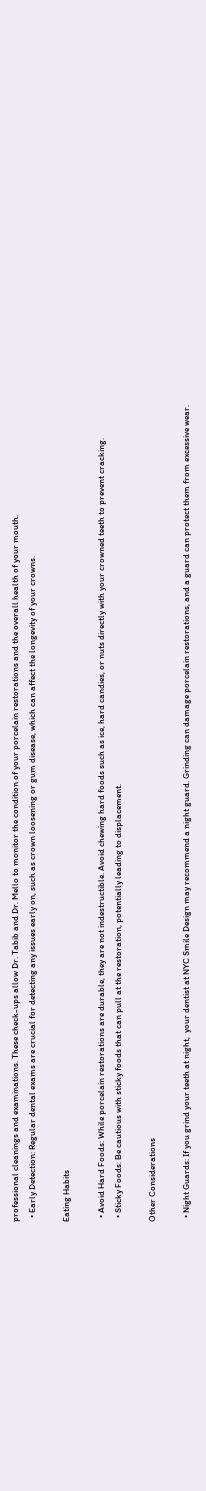professional cleanings and examinations. These check-ups allow Dr. Tabib and Dr. Mello to monitor the condition of your porcelain restorations and the overall health of your mouth.
  • Early Detection: Regular dental exams are crucial for detecting any issues early on, such as crown loosening or gum disease, which can affect the longevity of your crowns.

Eating Habits

  • Avoid Hard Foods: While porcelain restorations are durable, they are not indestructible. Avoid chewing hard foods such as ice, hard candies, or nuts directly with your crowned teeth to prevent cracking.
  • Sticky Foods: Be cautious with sticky foods that can pull at the restoration, potentially leading to displacement.

Other Considerations

  • Night Guards: If you grind your teeth at night,  your dentist at NYC Smile Design may recommend a night guard. Grinding can damage porcelain restorations, and a guard can protect them from excessive wear.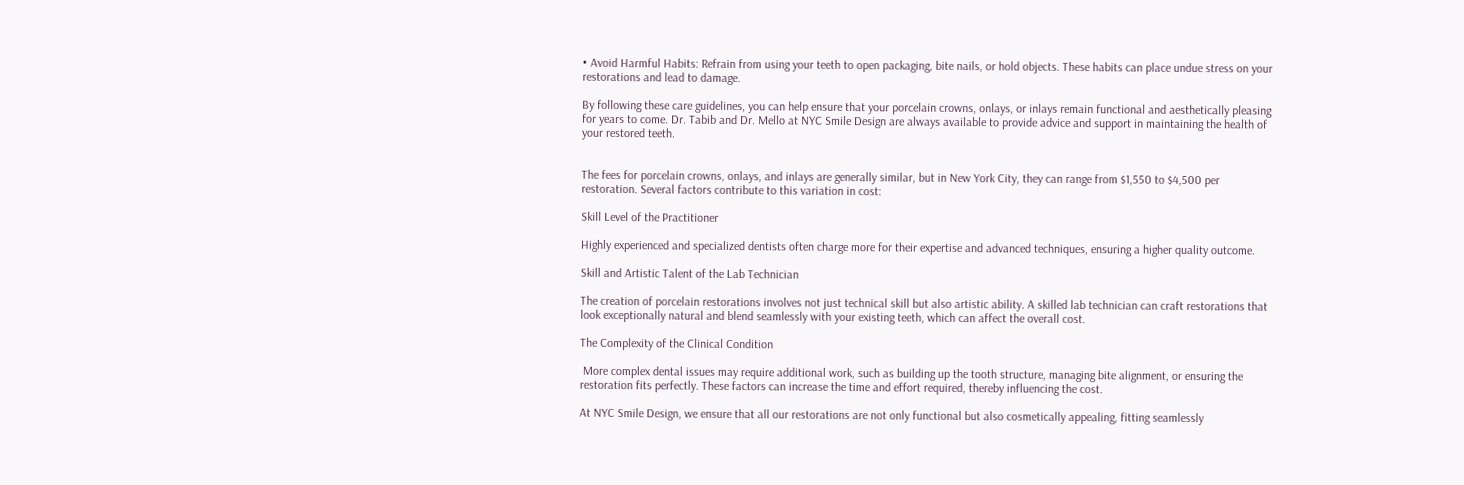• Avoid Harmful Habits: Refrain from using your teeth to open packaging, bite nails, or hold objects. These habits can place undue stress on your restorations and lead to damage.

By following these care guidelines, you can help ensure that your porcelain crowns, onlays, or inlays remain functional and aesthetically pleasing for years to come. Dr. Tabib and Dr. Mello at NYC Smile Design are always available to provide advice and support in maintaining the health of your restored teeth.


The fees for porcelain crowns, onlays, and inlays are generally similar, but in New York City, they can range from $1,550 to $4,500 per restoration. Several factors contribute to this variation in cost:

Skill Level of the Practitioner

Highly experienced and specialized dentists often charge more for their expertise and advanced techniques, ensuring a higher quality outcome.

Skill and Artistic Talent of the Lab Technician

The creation of porcelain restorations involves not just technical skill but also artistic ability. A skilled lab technician can craft restorations that look exceptionally natural and blend seamlessly with your existing teeth, which can affect the overall cost.

The Complexity of the Clinical Condition

 More complex dental issues may require additional work, such as building up the tooth structure, managing bite alignment, or ensuring the restoration fits perfectly. These factors can increase the time and effort required, thereby influencing the cost.

At NYC Smile Design, we ensure that all our restorations are not only functional but also cosmetically appealing, fitting seamlessly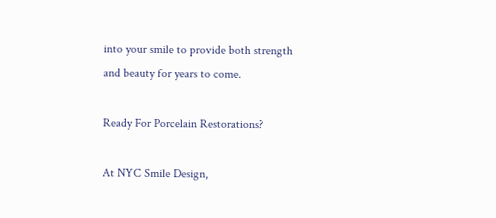into your smile to provide both strength and beauty for years to come.

Ready For Porcelain Restorations?

At NYC Smile Design,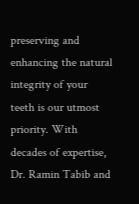preserving and enhancing the natural integrity of your teeth is our utmost priority. With decades of expertise, Dr. Ramin Tabib and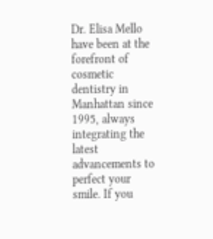Dr. Elisa Mello have been at the forefront of cosmetic dentistry in Manhattan since 1995, always integrating the latest advancements to perfect your smile. If you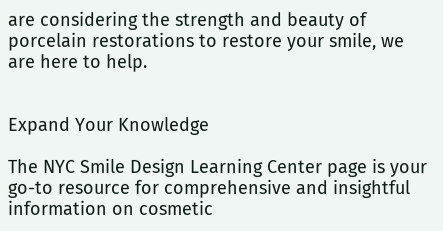are considering the strength and beauty of porcelain restorations to restore your smile, we are here to help.


Expand Your Knowledge

The NYC Smile Design Learning Center page is your go-to resource for comprehensive and insightful information on cosmetic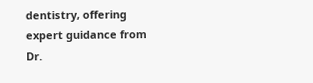dentistry, offering expert guidance from Dr.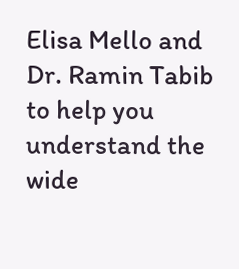Elisa Mello and Dr. Ramin Tabib to help you understand the wide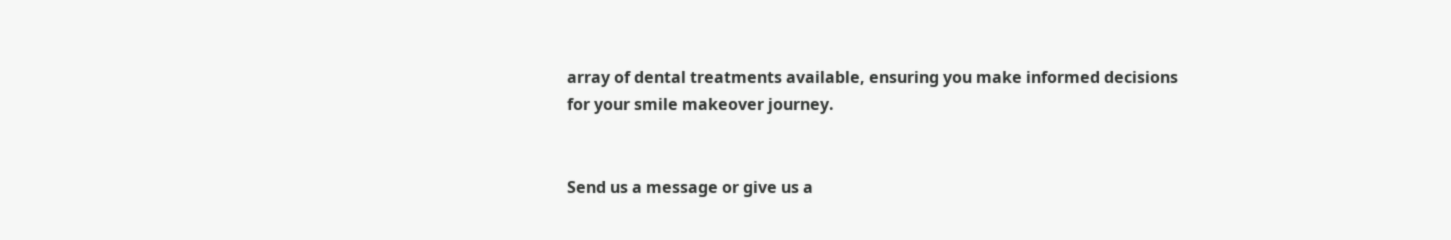array of dental treatments available, ensuring you make informed decisions for your smile makeover journey.


Send us a message or give us a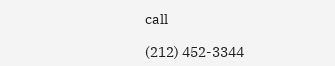call

(212) 452-3344